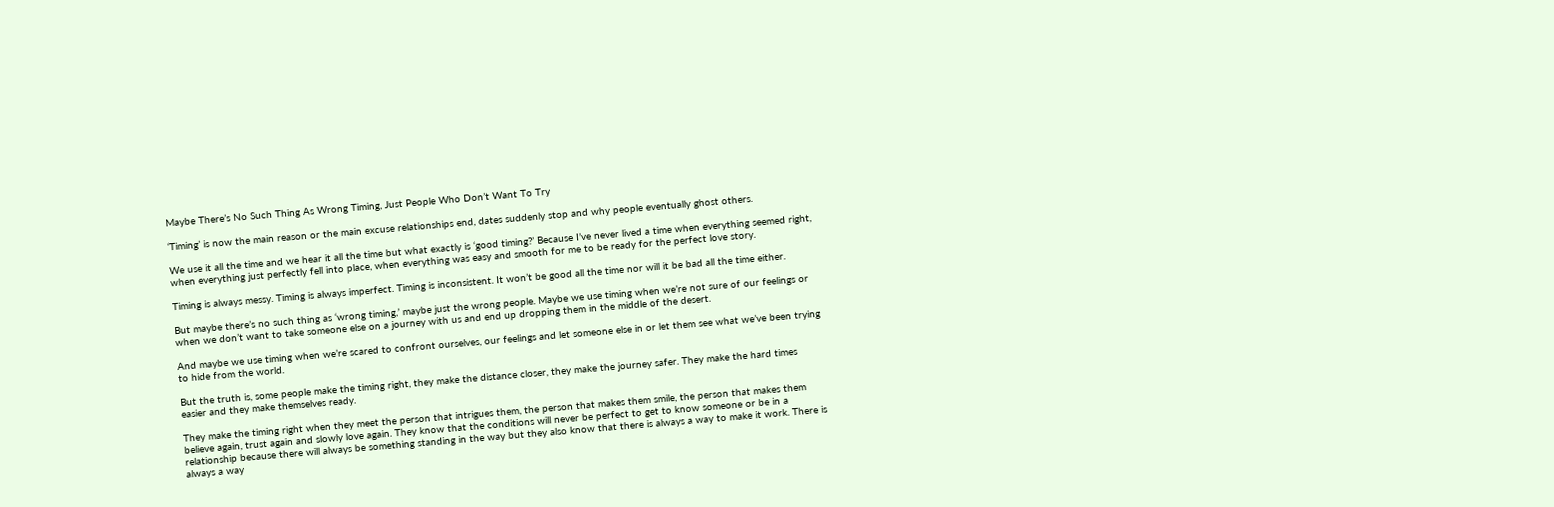Maybe There’s No Such Thing As Wrong Timing, Just People Who Don’t Want To Try

‘Timing’ is now the main reason or the main excuse relationships end, dates suddenly stop and why people eventually ghost others.

We use it all the time and we hear it all the time but what exactly is ‘good timing?’ Because I’ve never lived a time when everything seemed right, when everything just perfectly fell into place, when everything was easy and smooth for me to be ready for the perfect love story.

Timing is always messy. Timing is always imperfect. Timing is inconsistent. It won’t be good all the time nor will it be bad all the time either.

But maybe there’s no such thing as ‘wrong timing,’ maybe just the wrong people. Maybe we use timing when we’re not sure of our feelings or when we don’t want to take someone else on a journey with us and end up dropping them in the middle of the desert.

And maybe we use timing when we’re scared to confront ourselves, our feelings and let someone else in or let them see what we’ve been trying to hide from the world.

But the truth is, some people make the timing right, they make the distance closer, they make the journey safer. They make the hard times easier and they make themselves ready.

They make the timing right when they meet the person that intrigues them, the person that makes them smile, the person that makes them believe again, trust again and slowly love again. They know that the conditions will never be perfect to get to know someone or be in a relationship because there will always be something standing in the way but they also know that there is always a way to make it work. There is always a way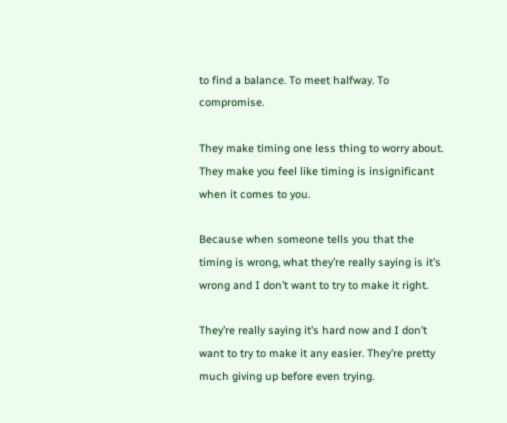to find a balance. To meet halfway. To compromise.

They make timing one less thing to worry about. They make you feel like timing is insignificant when it comes to you.

Because when someone tells you that the timing is wrong, what they’re really saying is it’s wrong and I don’t want to try to make it right.

They’re really saying it’s hard now and I don’t want to try to make it any easier. They’re pretty much giving up before even trying.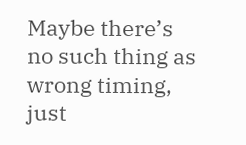Maybe there’s no such thing as wrong timing, just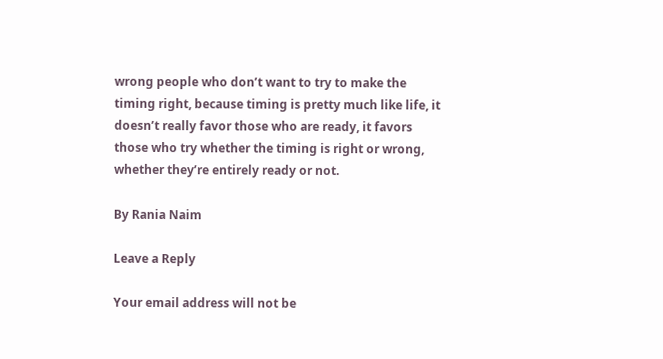wrong people who don’t want to try to make the timing right, because timing is pretty much like life, it doesn’t really favor those who are ready, it favors those who try whether the timing is right or wrong, whether they’re entirely ready or not.

By Rania Naim

Leave a Reply

Your email address will not be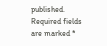published. Required fields are marked *